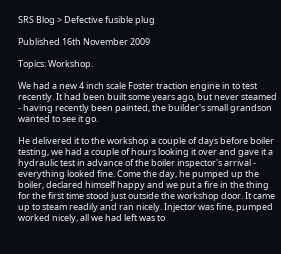SRS Blog > Defective fusible plug

Published 16th November 2009

Topics: Workshop.

We had a new 4 inch scale Foster traction engine in to test recently. It had been built some years ago, but never steamed - having recently been painted, the builder's small grandson wanted to see it go.

He delivered it to the workshop a couple of days before boiler testing, we had a couple of hours looking it over and gave it a hydraulic test in advance of the boiler inspector's arrival - everything looked fine. Come the day, he pumped up the boiler, declared himself happy and we put a fire in the thing for the first time stood just outside the workshop door. It came up to steam readily and ran nicely. Injector was fine, pumped worked nicely, all we had left was to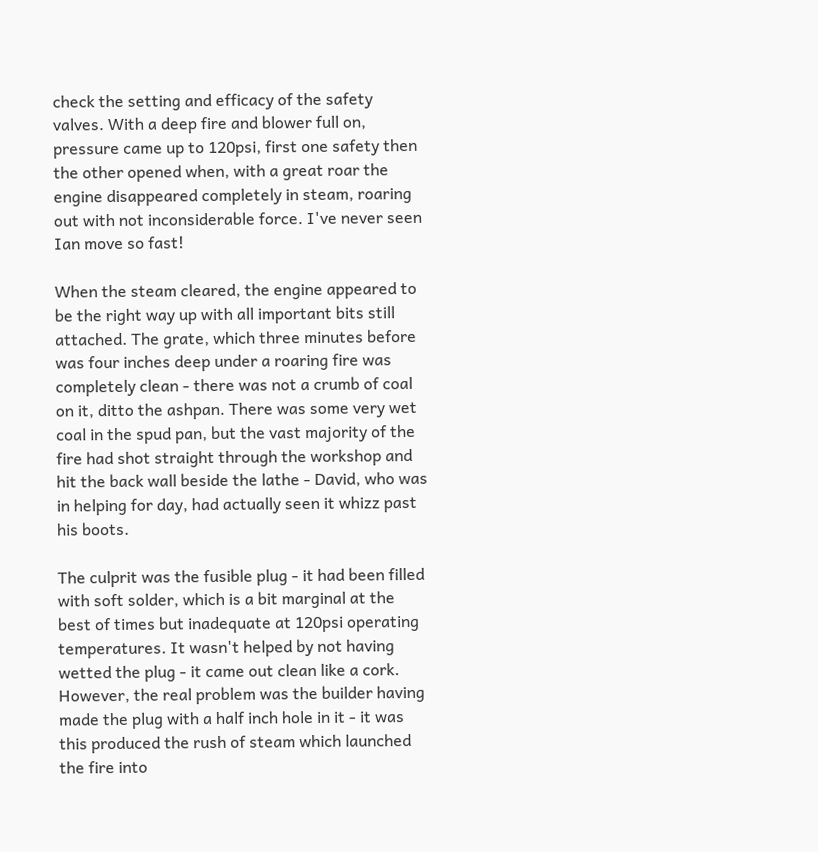check the setting and efficacy of the safety valves. With a deep fire and blower full on, pressure came up to 120psi, first one safety then the other opened when, with a great roar the engine disappeared completely in steam, roaring out with not inconsiderable force. I've never seen Ian move so fast!

When the steam cleared, the engine appeared to be the right way up with all important bits still attached. The grate, which three minutes before was four inches deep under a roaring fire was completely clean - there was not a crumb of coal on it, ditto the ashpan. There was some very wet coal in the spud pan, but the vast majority of the fire had shot straight through the workshop and hit the back wall beside the lathe - David, who was in helping for day, had actually seen it whizz past his boots.

The culprit was the fusible plug - it had been filled with soft solder, which is a bit marginal at the best of times but inadequate at 120psi operating temperatures. It wasn't helped by not having wetted the plug - it came out clean like a cork. However, the real problem was the builder having made the plug with a half inch hole in it - it was this produced the rush of steam which launched the fire into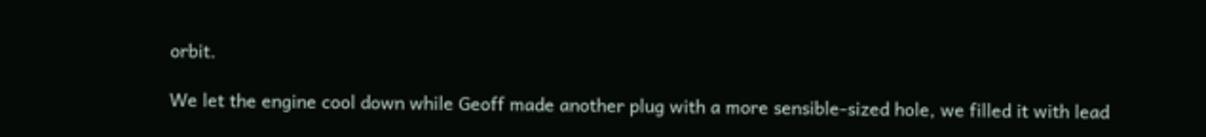orbit.

We let the engine cool down while Geoff made another plug with a more sensible-sized hole, we filled it with lead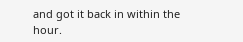and got it back in within the hour.